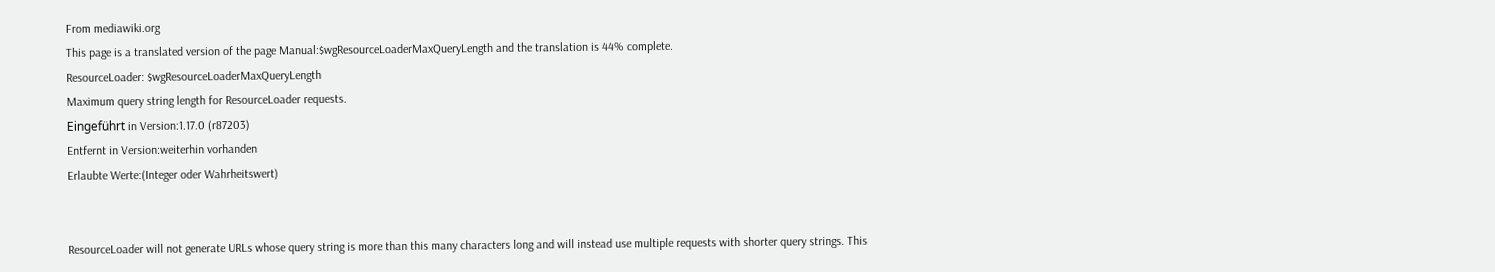From mediawiki.org
This page is a translated version of the page Manual:$wgResourceLoaderMaxQueryLength and the translation is 44% complete.
ResourceLoader: $wgResourceLoaderMaxQueryLength
Maximum query string length for ResourceLoader requests.
Eingeführt in Version:1.17.0 (r87203)
Entfernt in Version:weiterhin vorhanden
Erlaubte Werte:(Integer oder Wahrheitswert)


ResourceLoader will not generate URLs whose query string is more than this many characters long and will instead use multiple requests with shorter query strings. This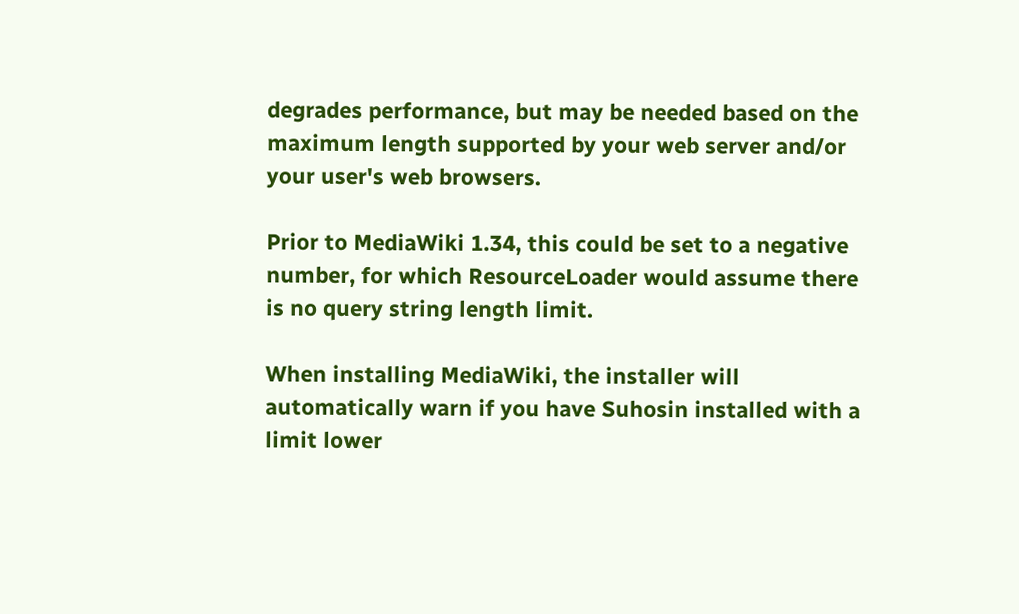degrades performance, but may be needed based on the maximum length supported by your web server and/or your user's web browsers.

Prior to MediaWiki 1.34, this could be set to a negative number, for which ResourceLoader would assume there is no query string length limit.

When installing MediaWiki, the installer will automatically warn if you have Suhosin installed with a limit lower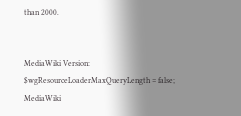than 2000.


MediaWiki Version:
$wgResourceLoaderMaxQueryLength = false;
MediaWiki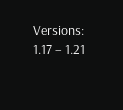Versions:
1.17 – 1.21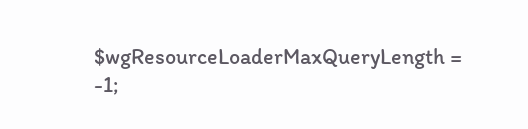$wgResourceLoaderMaxQueryLength = -1;